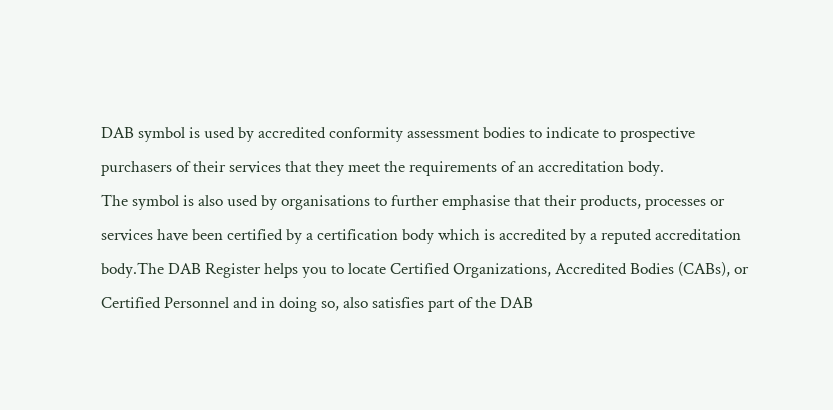DAB symbol is used by accredited conformity assessment bodies to indicate to prospective purchasers of their services that they meet the requirements of an accreditation body.
The symbol is also used by organisations to further emphasise that their products, processes or services have been certified by a certification body which is accredited by a reputed accreditation body.The DAB Register helps you to locate Certified Organizations, Accredited Bodies (CABs), or Certified Personnel and in doing so, also satisfies part of the DAB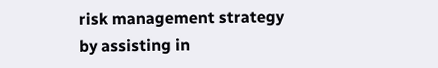risk management strategy by assisting in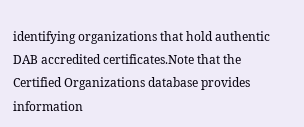identifying organizations that hold authentic DAB accredited certificates.Note that the Certified Organizations database provides information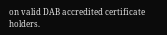on valid DAB accredited certificate holders.